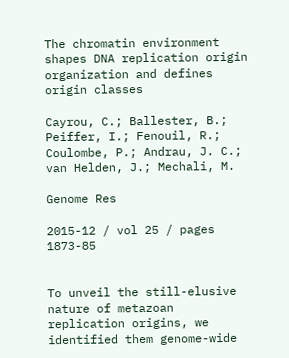The chromatin environment shapes DNA replication origin organization and defines origin classes

Cayrou, C.; Ballester, B.; Peiffer, I.; Fenouil, R.; Coulombe, P.; Andrau, J. C.; van Helden, J.; Mechali, M.

Genome Res

2015-12 / vol 25 / pages 1873-85


To unveil the still-elusive nature of metazoan replication origins, we identified them genome-wide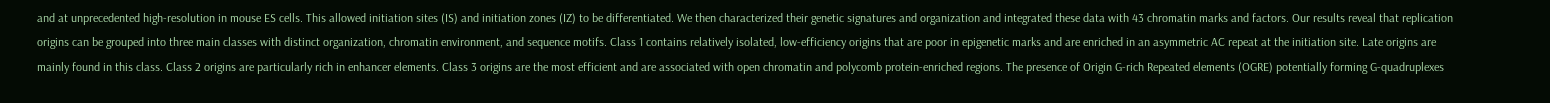and at unprecedented high-resolution in mouse ES cells. This allowed initiation sites (IS) and initiation zones (IZ) to be differentiated. We then characterized their genetic signatures and organization and integrated these data with 43 chromatin marks and factors. Our results reveal that replication origins can be grouped into three main classes with distinct organization, chromatin environment, and sequence motifs. Class 1 contains relatively isolated, low-efficiency origins that are poor in epigenetic marks and are enriched in an asymmetric AC repeat at the initiation site. Late origins are mainly found in this class. Class 2 origins are particularly rich in enhancer elements. Class 3 origins are the most efficient and are associated with open chromatin and polycomb protein-enriched regions. The presence of Origin G-rich Repeated elements (OGRE) potentially forming G-quadruplexes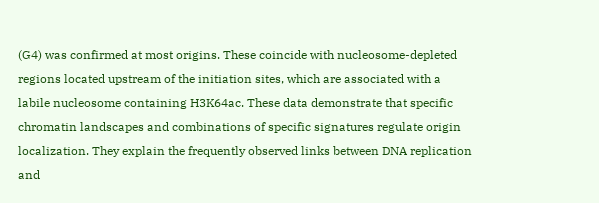(G4) was confirmed at most origins. These coincide with nucleosome-depleted regions located upstream of the initiation sites, which are associated with a labile nucleosome containing H3K64ac. These data demonstrate that specific chromatin landscapes and combinations of specific signatures regulate origin localization. They explain the frequently observed links between DNA replication and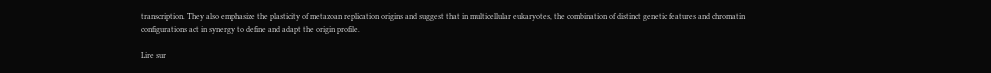transcription. They also emphasize the plasticity of metazoan replication origins and suggest that in multicellular eukaryotes, the combination of distinct genetic features and chromatin configurations act in synergy to define and adapt the origin profile.

Lire sur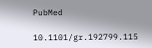PubMed

10.1101/gr.192799.115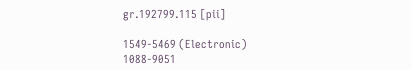gr.192799.115 [pii]

1549-5469 (Electronic) 1088-9051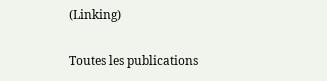(Linking)

Toutes les publications